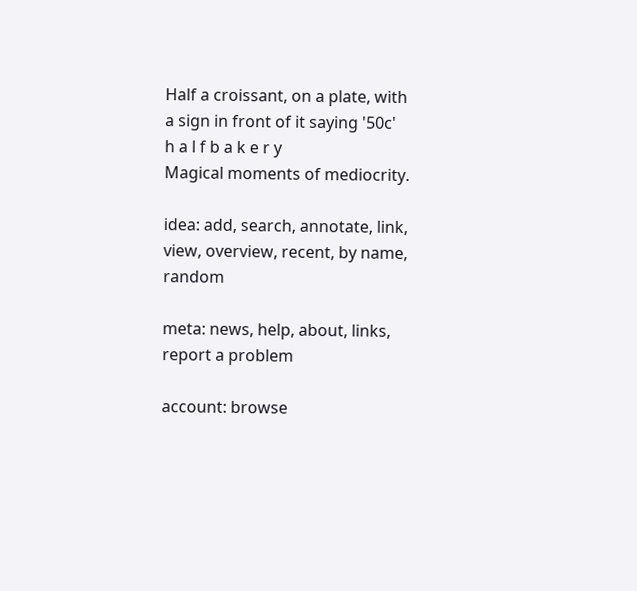Half a croissant, on a plate, with a sign in front of it saying '50c'
h a l f b a k e r y
Magical moments of mediocrity.

idea: add, search, annotate, link, view, overview, recent, by name, random

meta: news, help, about, links, report a problem

account: browse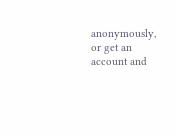anonymously, or get an account and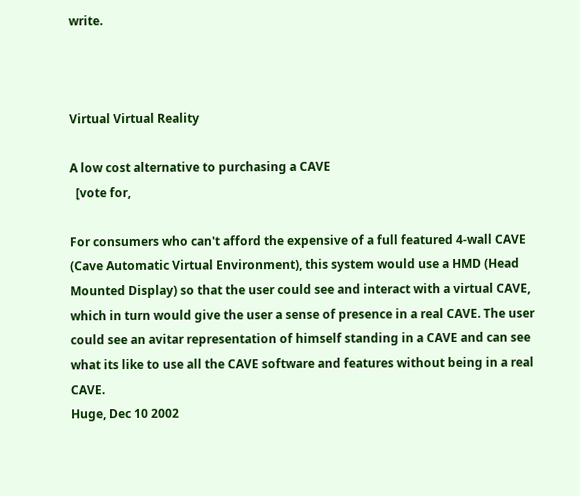write.



Virtual Virtual Reality

A low cost alternative to purchasing a CAVE
  [vote for,

For consumers who can't afford the expensive of a full featured 4-wall CAVE (Cave Automatic Virtual Environment), this system would use a HMD (Head Mounted Display) so that the user could see and interact with a virtual CAVE, which in turn would give the user a sense of presence in a real CAVE. The user could see an avitar representation of himself standing in a CAVE and can see what its like to use all the CAVE software and features without being in a real CAVE.
Huge, Dec 10 2002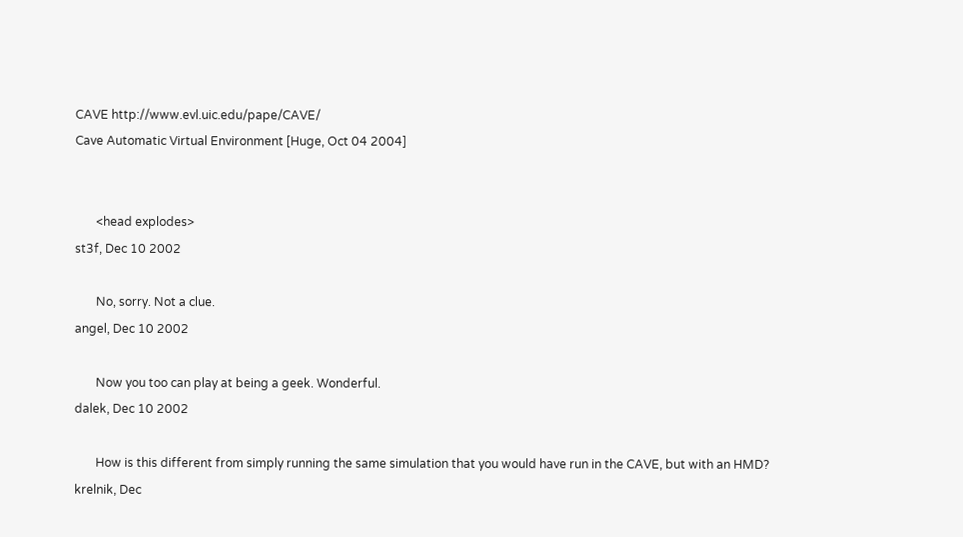CAVE http://www.evl.uic.edu/pape/CAVE/
Cave Automatic Virtual Environment [Huge, Oct 04 2004]


       <head explodes>
st3f, Dec 10 2002

       No, sorry. Not a clue.
angel, Dec 10 2002

       Now you too can play at being a geek. Wonderful.
dalek, Dec 10 2002

       How is this different from simply running the same simulation that you would have run in the CAVE, but with an HMD?
krelnik, Dec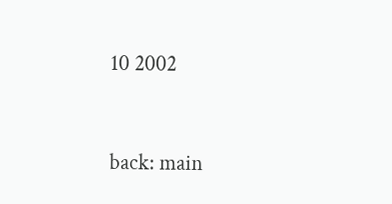10 2002


back: main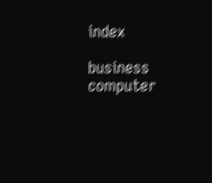index

business  computer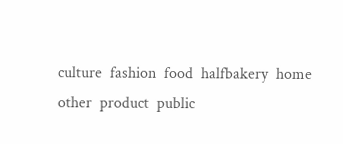culture  fashion  food  halfbakery  home  other  product  public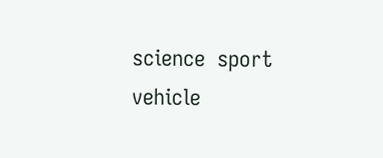science  sport  vehicle